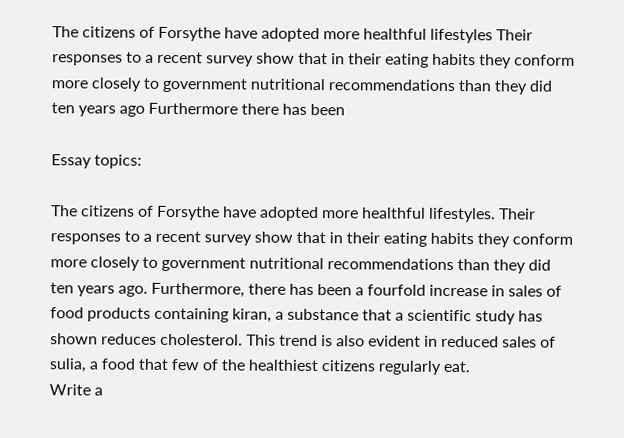The citizens of Forsythe have adopted more healthful lifestyles Their responses to a recent survey show that in their eating habits they conform more closely to government nutritional recommendations than they did ten years ago Furthermore there has been

Essay topics:

The citizens of Forsythe have adopted more healthful lifestyles. Their responses to a recent survey show that in their eating habits they conform more closely to government nutritional recommendations than they did ten years ago. Furthermore, there has been a fourfold increase in sales of food products containing kiran, a substance that a scientific study has shown reduces cholesterol. This trend is also evident in reduced sales of sulia, a food that few of the healthiest citizens regularly eat.
Write a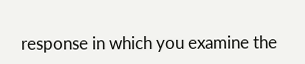response in which you examine the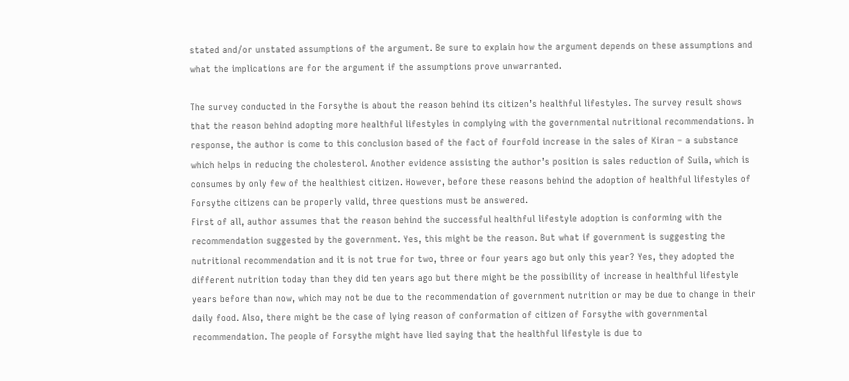stated and/or unstated assumptions of the argument. Be sure to explain how the argument depends on these assumptions and what the implications are for the argument if the assumptions prove unwarranted.

The survey conducted in the Forsythe is about the reason behind its citizen’s healthful lifestyles. The survey result shows that the reason behind adopting more healthful lifestyles in complying with the governmental nutritional recommendations. In response, the author is come to this conclusion based of the fact of fourfold increase in the sales of Kiran – a substance which helps in reducing the cholesterol. Another evidence assisting the author’s position is sales reduction of Suila, which is consumes by only few of the healthiest citizen. However, before these reasons behind the adoption of healthful lifestyles of Forsythe citizens can be properly valid, three questions must be answered.
First of all, author assumes that the reason behind the successful healthful lifestyle adoption is conforming with the recommendation suggested by the government. Yes, this might be the reason. But what if government is suggesting the nutritional recommendation and it is not true for two, three or four years ago but only this year? Yes, they adopted the different nutrition today than they did ten years ago but there might be the possibility of increase in healthful lifestyle years before than now, which may not be due to the recommendation of government nutrition or may be due to change in their daily food. Also, there might be the case of lying reason of conformation of citizen of Forsythe with governmental recommendation. The people of Forsythe might have lied saying that the healthful lifestyle is due to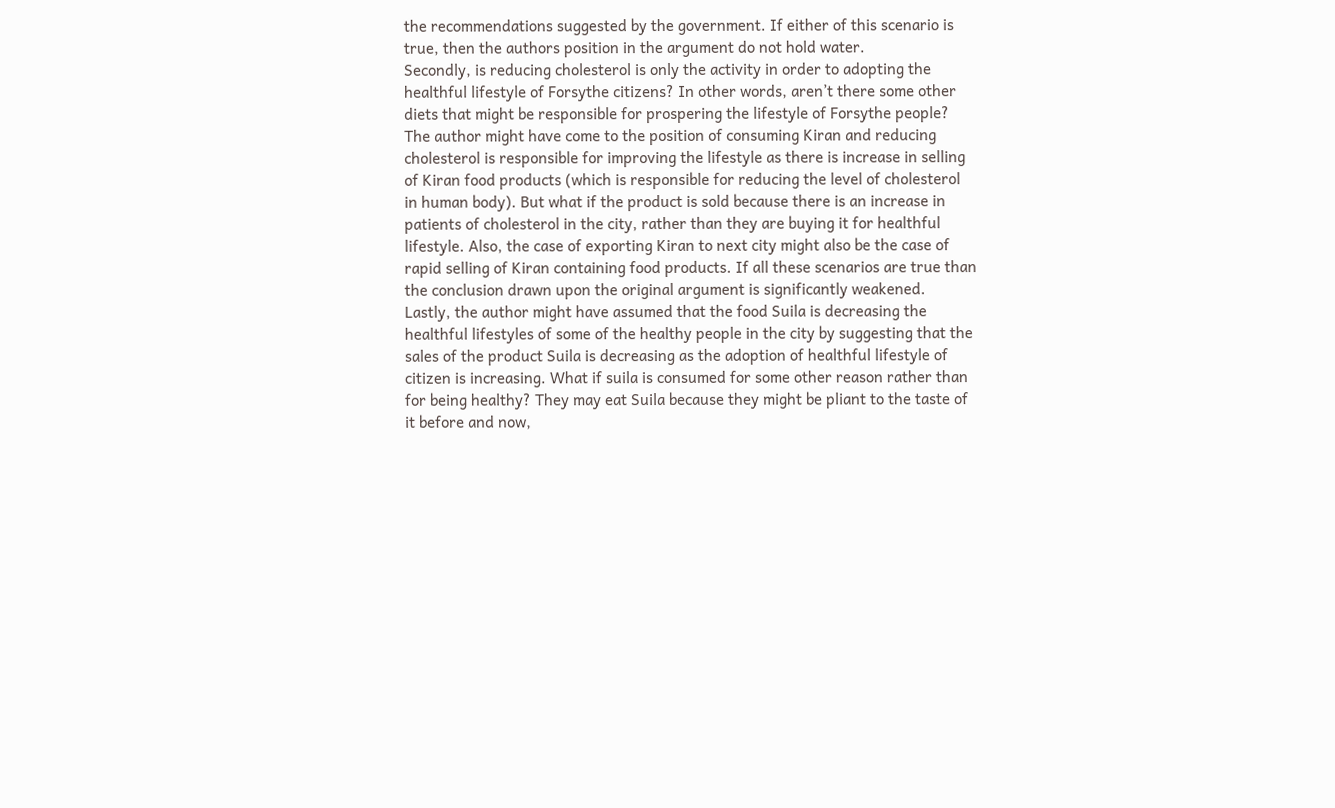the recommendations suggested by the government. If either of this scenario is true, then the authors position in the argument do not hold water.
Secondly, is reducing cholesterol is only the activity in order to adopting the healthful lifestyle of Forsythe citizens? In other words, aren’t there some other diets that might be responsible for prospering the lifestyle of Forsythe people? The author might have come to the position of consuming Kiran and reducing cholesterol is responsible for improving the lifestyle as there is increase in selling of Kiran food products (which is responsible for reducing the level of cholesterol in human body). But what if the product is sold because there is an increase in patients of cholesterol in the city, rather than they are buying it for healthful lifestyle. Also, the case of exporting Kiran to next city might also be the case of rapid selling of Kiran containing food products. If all these scenarios are true than the conclusion drawn upon the original argument is significantly weakened.
Lastly, the author might have assumed that the food Suila is decreasing the healthful lifestyles of some of the healthy people in the city by suggesting that the sales of the product Suila is decreasing as the adoption of healthful lifestyle of citizen is increasing. What if suila is consumed for some other reason rather than for being healthy? They may eat Suila because they might be pliant to the taste of it before and now,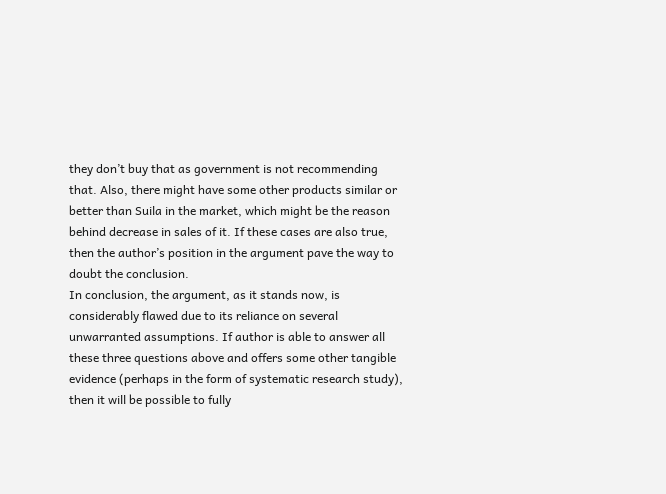they don’t buy that as government is not recommending that. Also, there might have some other products similar or better than Suila in the market, which might be the reason behind decrease in sales of it. If these cases are also true, then the author’s position in the argument pave the way to doubt the conclusion.
In conclusion, the argument, as it stands now, is considerably flawed due to its reliance on several unwarranted assumptions. If author is able to answer all these three questions above and offers some other tangible evidence (perhaps in the form of systematic research study), then it will be possible to fully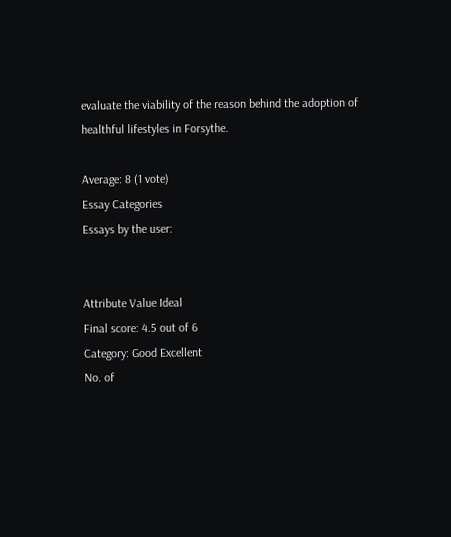evaluate the viability of the reason behind the adoption of healthful lifestyles in Forsythe.

Average: 8 (1 vote)
Essay Categories
Essays by the user:


Attribute Value Ideal
Final score: 4.5 out of 6
Category: Good Excellent
No. of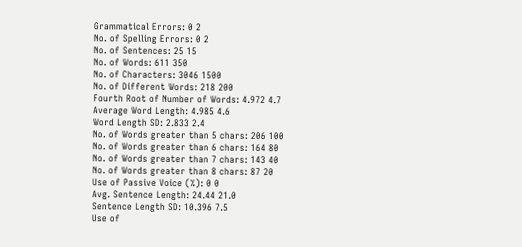Grammatical Errors: 0 2
No. of Spelling Errors: 0 2
No. of Sentences: 25 15
No. of Words: 611 350
No. of Characters: 3046 1500
No. of Different Words: 218 200
Fourth Root of Number of Words: 4.972 4.7
Average Word Length: 4.985 4.6
Word Length SD: 2.833 2.4
No. of Words greater than 5 chars: 206 100
No. of Words greater than 6 chars: 164 80
No. of Words greater than 7 chars: 143 40
No. of Words greater than 8 chars: 87 20
Use of Passive Voice (%): 0 0
Avg. Sentence Length: 24.44 21.0
Sentence Length SD: 10.396 7.5
Use of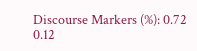Discourse Markers (%): 0.72 0.12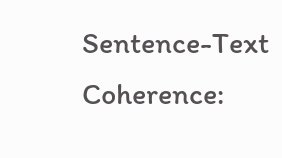Sentence-Text Coherence: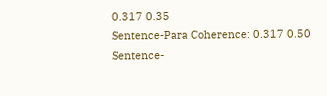0.317 0.35
Sentence-Para Coherence: 0.317 0.50
Sentence-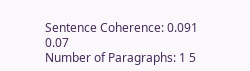Sentence Coherence: 0.091 0.07
Number of Paragraphs: 1 5